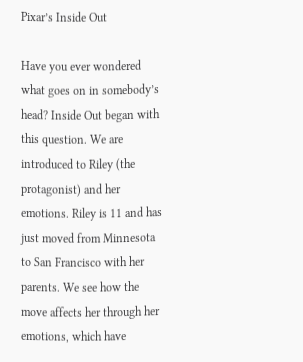Pixar’s Inside Out

Have you ever wondered what goes on in somebody’s head? Inside Out began with this question. We are introduced to Riley (the protagonist) and her emotions. Riley is 11 and has just moved from Minnesota to San Francisco with her parents. We see how the move affects her through her emotions, which have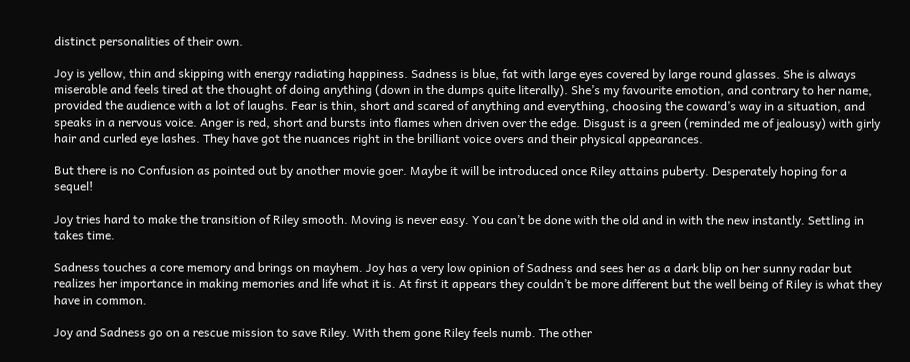distinct personalities of their own.

Joy is yellow, thin and skipping with energy radiating happiness. Sadness is blue, fat with large eyes covered by large round glasses. She is always miserable and feels tired at the thought of doing anything (down in the dumps quite literally). She’s my favourite emotion, and contrary to her name, provided the audience with a lot of laughs. Fear is thin, short and scared of anything and everything, choosing the coward’s way in a situation, and speaks in a nervous voice. Anger is red, short and bursts into flames when driven over the edge. Disgust is a green (reminded me of jealousy) with girly hair and curled eye lashes. They have got the nuances right in the brilliant voice overs and their physical appearances.

But there is no Confusion as pointed out by another movie goer. Maybe it will be introduced once Riley attains puberty. Desperately hoping for a sequel!

Joy tries hard to make the transition of Riley smooth. Moving is never easy. You can’t be done with the old and in with the new instantly. Settling in takes time.

Sadness touches a core memory and brings on mayhem. Joy has a very low opinion of Sadness and sees her as a dark blip on her sunny radar but realizes her importance in making memories and life what it is. At first it appears they couldn’t be more different but the well being of Riley is what they have in common.

Joy and Sadness go on a rescue mission to save Riley. With them gone Riley feels numb. The other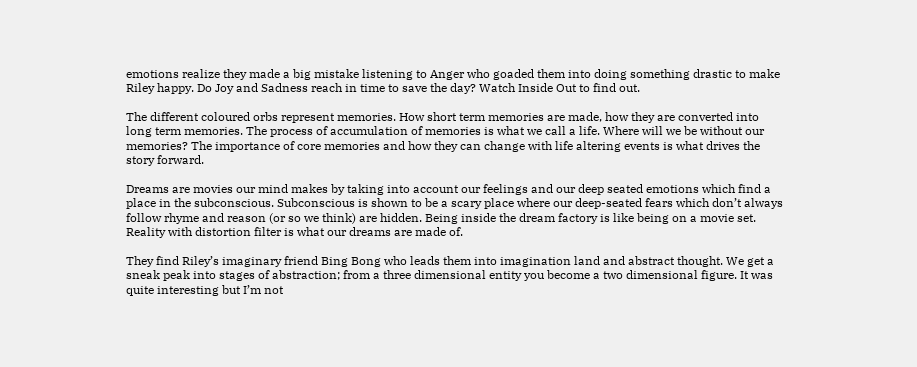emotions realize they made a big mistake listening to Anger who goaded them into doing something drastic to make Riley happy. Do Joy and Sadness reach in time to save the day? Watch Inside Out to find out.

The different coloured orbs represent memories. How short term memories are made, how they are converted into long term memories. The process of accumulation of memories is what we call a life. Where will we be without our memories? The importance of core memories and how they can change with life altering events is what drives the story forward.

Dreams are movies our mind makes by taking into account our feelings and our deep seated emotions which find a place in the subconscious. Subconscious is shown to be a scary place where our deep-seated fears which don’t always follow rhyme and reason (or so we think) are hidden. Being inside the dream factory is like being on a movie set. Reality with distortion filter is what our dreams are made of.

They find Riley’s imaginary friend Bing Bong who leads them into imagination land and abstract thought. We get a sneak peak into stages of abstraction; from a three dimensional entity you become a two dimensional figure. It was quite interesting but I’m not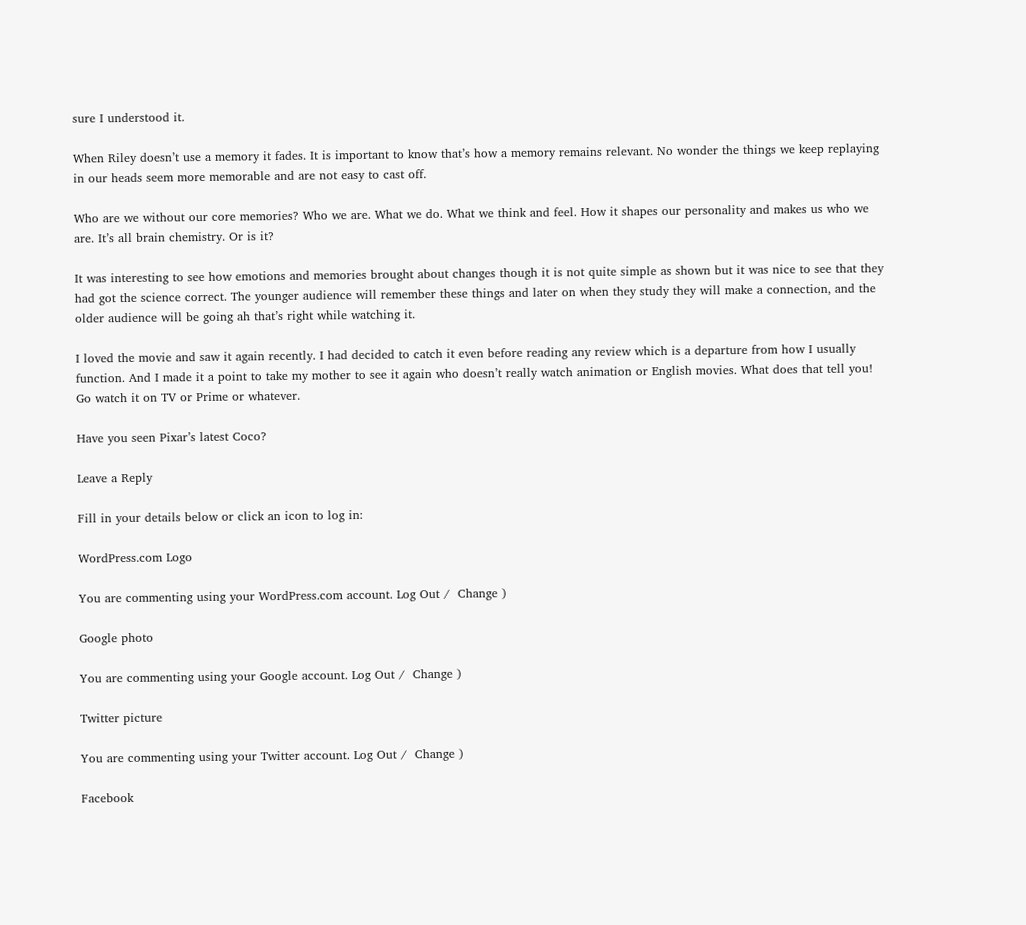sure I understood it.

When Riley doesn’t use a memory it fades. It is important to know that’s how a memory remains relevant. No wonder the things we keep replaying in our heads seem more memorable and are not easy to cast off.

Who are we without our core memories? Who we are. What we do. What we think and feel. How it shapes our personality and makes us who we are. It’s all brain chemistry. Or is it?

It was interesting to see how emotions and memories brought about changes though it is not quite simple as shown but it was nice to see that they had got the science correct. The younger audience will remember these things and later on when they study they will make a connection, and the older audience will be going ah that’s right while watching it.

I loved the movie and saw it again recently. I had decided to catch it even before reading any review which is a departure from how I usually function. And I made it a point to take my mother to see it again who doesn’t really watch animation or English movies. What does that tell you! Go watch it on TV or Prime or whatever.

Have you seen Pixar’s latest Coco?

Leave a Reply

Fill in your details below or click an icon to log in:

WordPress.com Logo

You are commenting using your WordPress.com account. Log Out /  Change )

Google photo

You are commenting using your Google account. Log Out /  Change )

Twitter picture

You are commenting using your Twitter account. Log Out /  Change )

Facebook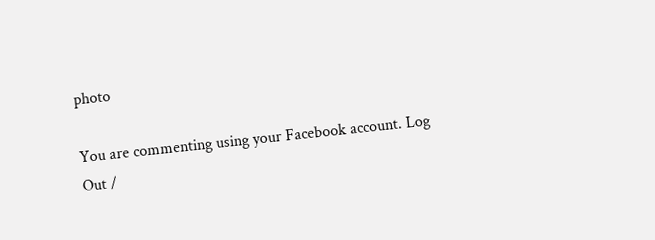photo

You are commenting using your Facebook account. Log Out /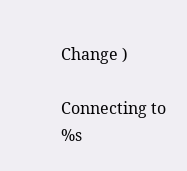Change )

Connecting to %s